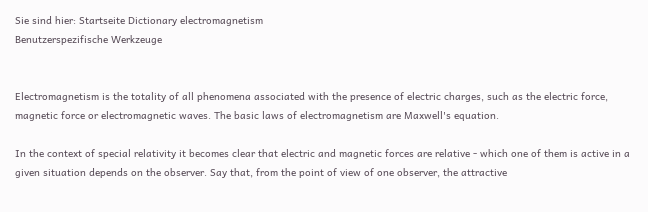Sie sind hier: Startseite Dictionary electromagnetism
Benutzerspezifische Werkzeuge


Electromagnetism is the totality of all phenomena associated with the presence of electric charges, such as the electric force, magnetic force or electromagnetic waves. The basic laws of electromagnetism are Maxwell's equation.

In the context of special relativity it becomes clear that electric and magnetic forces are relative - which one of them is active in a given situation depends on the observer. Say that, from the point of view of one observer, the attractive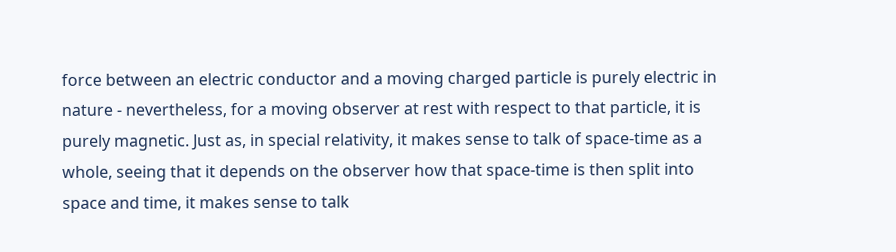force between an electric conductor and a moving charged particle is purely electric in nature - nevertheless, for a moving observer at rest with respect to that particle, it is purely magnetic. Just as, in special relativity, it makes sense to talk of space-time as a whole, seeing that it depends on the observer how that space-time is then split into space and time, it makes sense to talk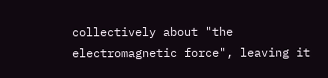collectively about "the electromagnetic force", leaving it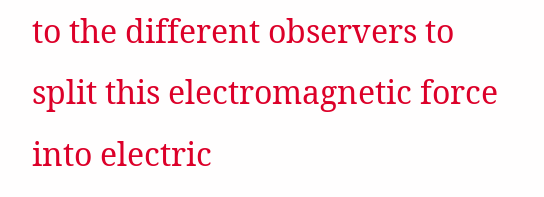to the different observers to split this electromagnetic force into electric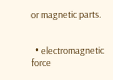or magnetic parts.


  • electromagnetic force